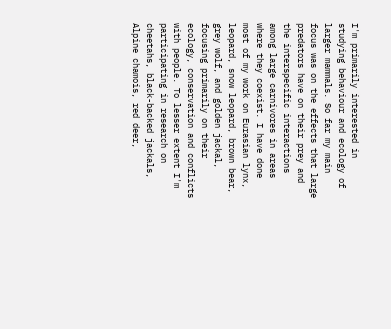I'm primarily interested in studying behaviour and ecology of larger mammals. So far my main focus was on the effects that large predators have on their prey and the interspecific interactions among large carnivores in areas where they coexist. I have done most of my work on Eurasian lynx, leopard, snow leopard, brown bear, grey wolf, and golden jackal, focusing primarily on their ecology, conservation and conflicts with people. To lesser extent I'm participating in research on cheetahs, black-backed jackals, Alpine chamois, red deer,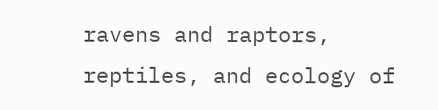ravens and raptors, reptiles, and ecology of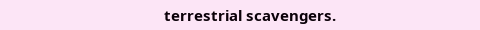terrestrial scavengers.